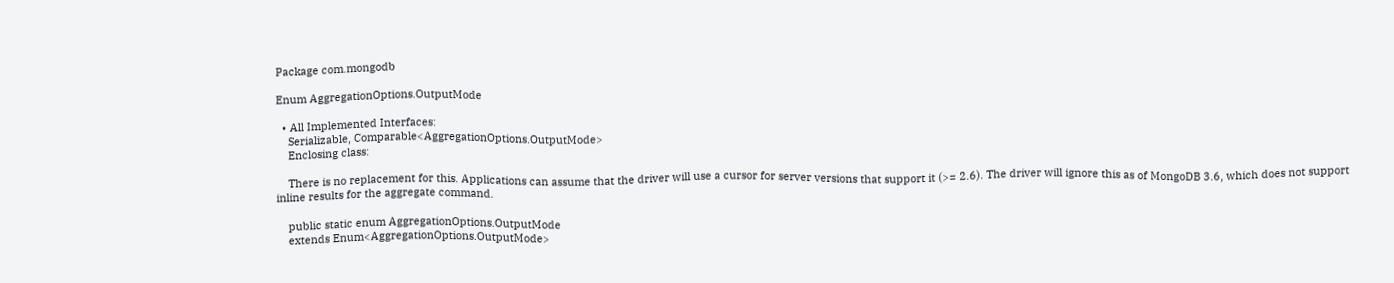Package com.mongodb

Enum AggregationOptions.OutputMode

  • All Implemented Interfaces:
    Serializable, Comparable<AggregationOptions.OutputMode>
    Enclosing class:

    There is no replacement for this. Applications can assume that the driver will use a cursor for server versions that support it (>= 2.6). The driver will ignore this as of MongoDB 3.6, which does not support inline results for the aggregate command.

    public static enum AggregationOptions.OutputMode
    extends Enum<AggregationOptions.OutputMode>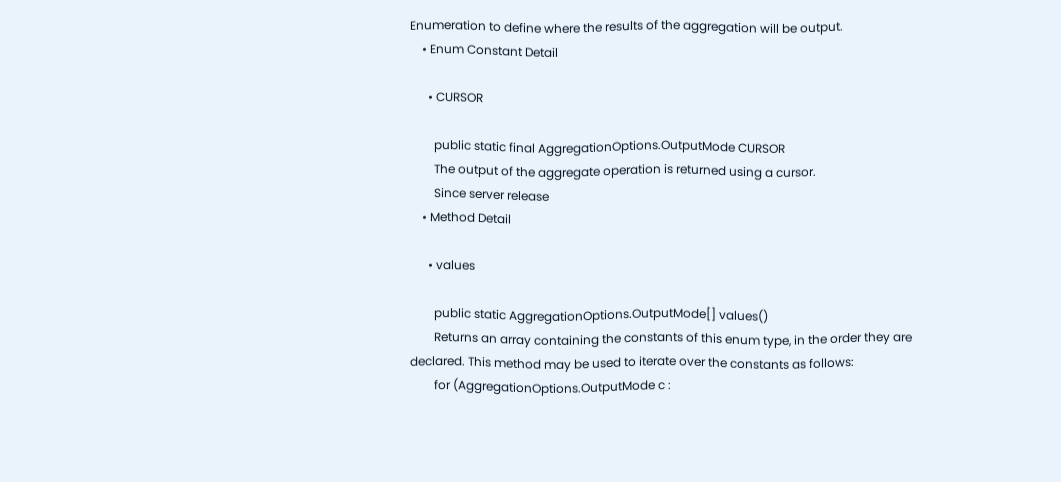Enumeration to define where the results of the aggregation will be output.
    • Enum Constant Detail

      • CURSOR

        public static final AggregationOptions.OutputMode CURSOR
        The output of the aggregate operation is returned using a cursor.
        Since server release
    • Method Detail

      • values

        public static AggregationOptions.OutputMode[] values()
        Returns an array containing the constants of this enum type, in the order they are declared. This method may be used to iterate over the constants as follows:
        for (AggregationOptions.OutputMode c :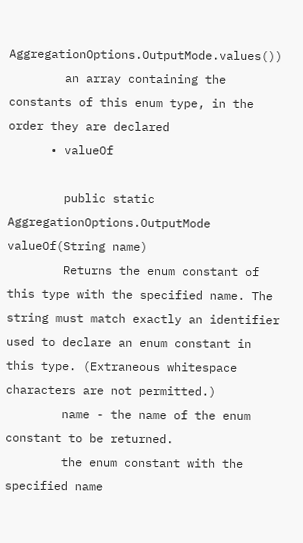AggregationOptions.OutputMode.values())
        an array containing the constants of this enum type, in the order they are declared
      • valueOf

        public static AggregationOptions.OutputMode valueOf(String name)
        Returns the enum constant of this type with the specified name. The string must match exactly an identifier used to declare an enum constant in this type. (Extraneous whitespace characters are not permitted.)
        name - the name of the enum constant to be returned.
        the enum constant with the specified name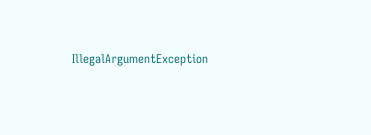IllegalArgumentException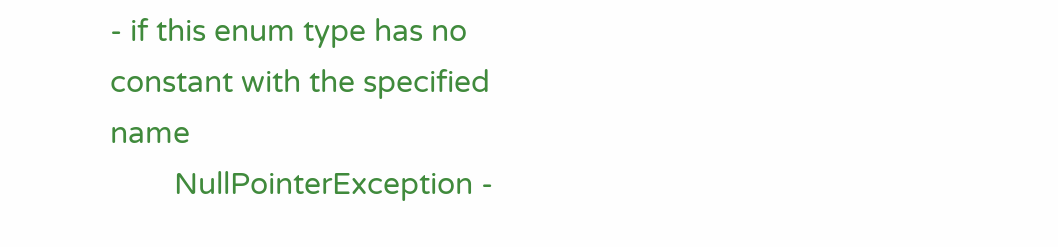- if this enum type has no constant with the specified name
        NullPointerException -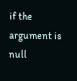if the argument is null